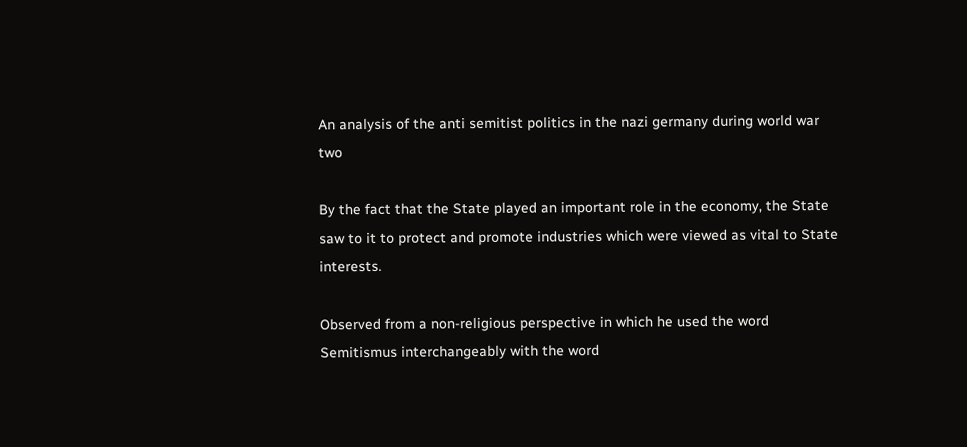An analysis of the anti semitist politics in the nazi germany during world war two

By the fact that the State played an important role in the economy, the State saw to it to protect and promote industries which were viewed as vital to State interests.

Observed from a non-religious perspective in which he used the word Semitismus interchangeably with the word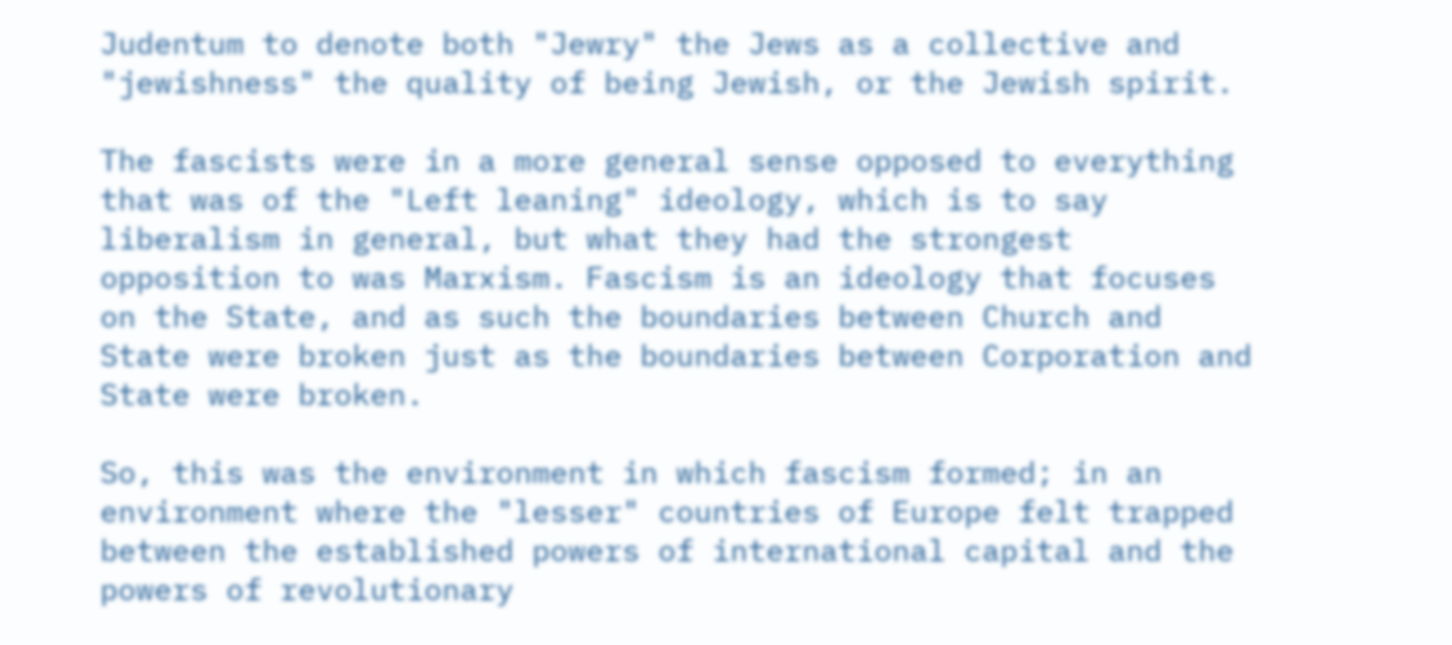Judentum to denote both "Jewry" the Jews as a collective and "jewishness" the quality of being Jewish, or the Jewish spirit.

The fascists were in a more general sense opposed to everything that was of the "Left leaning" ideology, which is to say liberalism in general, but what they had the strongest opposition to was Marxism. Fascism is an ideology that focuses on the State, and as such the boundaries between Church and State were broken just as the boundaries between Corporation and State were broken.

So, this was the environment in which fascism formed; in an environment where the "lesser" countries of Europe felt trapped between the established powers of international capital and the powers of revolutionary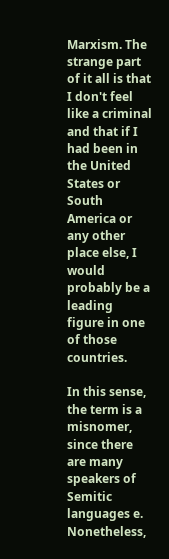Marxism. The strange part of it all is that I don't feel like a criminal and that if I had been in the United States or South America or any other place else, I would probably be a leading figure in one of those countries.

In this sense, the term is a misnomer, since there are many speakers of Semitic languages e. Nonetheless,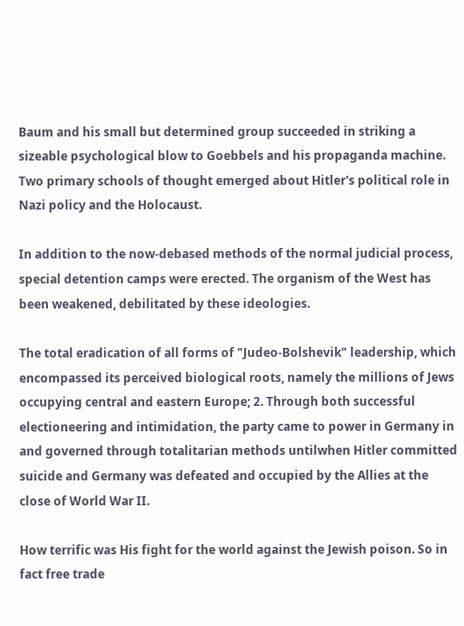Baum and his small but determined group succeeded in striking a sizeable psychological blow to Goebbels and his propaganda machine. Two primary schools of thought emerged about Hitler's political role in Nazi policy and the Holocaust.

In addition to the now-debased methods of the normal judicial process, special detention camps were erected. The organism of the West has been weakened, debilitated by these ideologies.

The total eradication of all forms of "Judeo-Bolshevik" leadership, which encompassed its perceived biological roots, namely the millions of Jews occupying central and eastern Europe; 2. Through both successful electioneering and intimidation, the party came to power in Germany in and governed through totalitarian methods untilwhen Hitler committed suicide and Germany was defeated and occupied by the Allies at the close of World War II.

How terrific was His fight for the world against the Jewish poison. So in fact free trade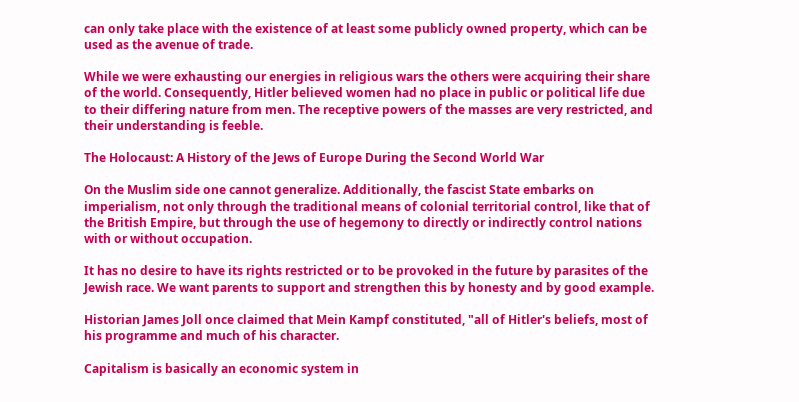can only take place with the existence of at least some publicly owned property, which can be used as the avenue of trade.

While we were exhausting our energies in religious wars the others were acquiring their share of the world. Consequently, Hitler believed women had no place in public or political life due to their differing nature from men. The receptive powers of the masses are very restricted, and their understanding is feeble.

The Holocaust: A History of the Jews of Europe During the Second World War

On the Muslim side one cannot generalize. Additionally, the fascist State embarks on imperialism, not only through the traditional means of colonial territorial control, like that of the British Empire, but through the use of hegemony to directly or indirectly control nations with or without occupation.

It has no desire to have its rights restricted or to be provoked in the future by parasites of the Jewish race. We want parents to support and strengthen this by honesty and by good example.

Historian James Joll once claimed that Mein Kampf constituted, "all of Hitler's beliefs, most of his programme and much of his character.

Capitalism is basically an economic system in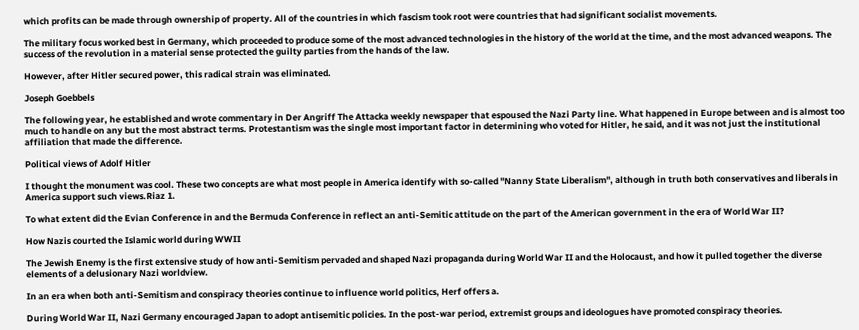which profits can be made through ownership of property. All of the countries in which fascism took root were countries that had significant socialist movements.

The military focus worked best in Germany, which proceeded to produce some of the most advanced technologies in the history of the world at the time, and the most advanced weapons. The success of the revolution in a material sense protected the guilty parties from the hands of the law.

However, after Hitler secured power, this radical strain was eliminated.

Joseph Goebbels

The following year, he established and wrote commentary in Der Angriff The Attacka weekly newspaper that espoused the Nazi Party line. What happened in Europe between and is almost too much to handle on any but the most abstract terms. Protestantism was the single most important factor in determining who voted for Hitler, he said, and it was not just the institutional affiliation that made the difference.

Political views of Adolf Hitler

I thought the monument was cool. These two concepts are what most people in America identify with so-called "Nanny State Liberalism", although in truth both conservatives and liberals in America support such views.Riaz 1.

To what extent did the Evian Conference in and the Bermuda Conference in reflect an anti-Semitic attitude on the part of the American government in the era of World War II?

How Nazis courted the Islamic world during WWII

The Jewish Enemy is the first extensive study of how anti-Semitism pervaded and shaped Nazi propaganda during World War II and the Holocaust, and how it pulled together the diverse elements of a delusionary Nazi worldview.

In an era when both anti-Semitism and conspiracy theories continue to influence world politics, Herf offers a.

During World War II, Nazi Germany encouraged Japan to adopt antisemitic policies. In the post-war period, extremist groups and ideologues have promoted conspiracy theories.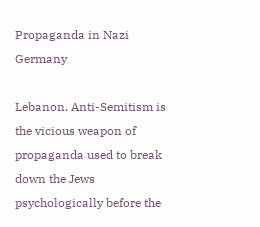Propaganda in Nazi Germany

Lebanon. Anti-Semitism is the vicious weapon of propaganda used to break down the Jews psychologically before the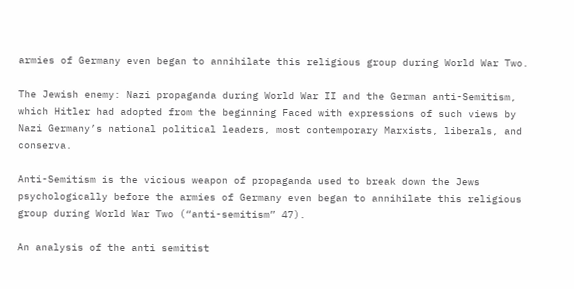armies of Germany even began to annihilate this religious group during World War Two.

The Jewish enemy: Nazi propaganda during World War II and the German anti-Semitism, which Hitler had adopted from the beginning Faced with expressions of such views by Nazi Germany’s national political leaders, most contemporary Marxists, liberals, and conserva.

Anti-Semitism is the vicious weapon of propaganda used to break down the Jews psychologically before the armies of Germany even began to annihilate this religious group during World War Two (“anti-semitism” 47).

An analysis of the anti semitist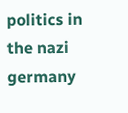politics in the nazi germany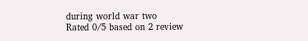during world war two
Rated 0/5 based on 2 review